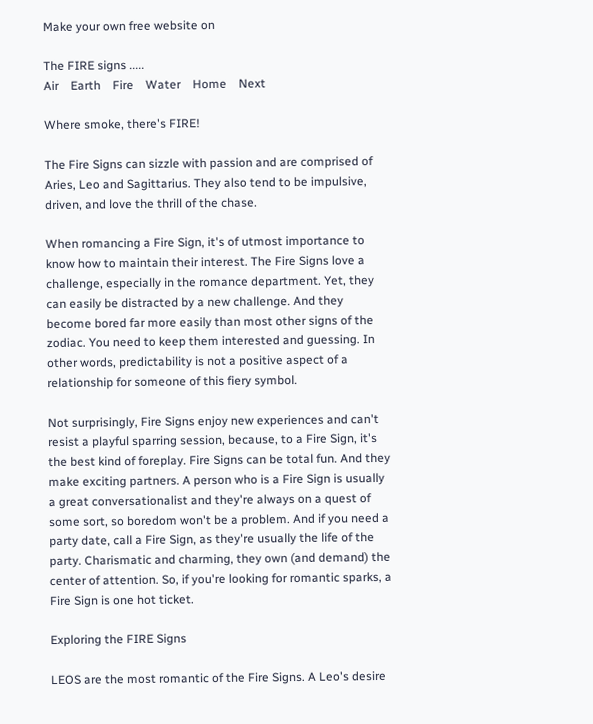Make your own free website on

The FIRE signs .....                                                                                                                     Air    Earth    Fire    Water    Home    Next

Where smoke, there's FIRE!

The Fire Signs can sizzle with passion and are comprised of Aries, Leo and Sagittarius. They also tend to be impulsive, driven, and love the thrill of the chase.

When romancing a Fire Sign, it's of utmost importance to know how to maintain their interest. The Fire Signs love a challenge, especially in the romance department. Yet, they can easily be distracted by a new challenge. And they become bored far more easily than most other signs of the zodiac. You need to keep them interested and guessing. In other words, predictability is not a positive aspect of a relationship for someone of this fiery symbol.

Not surprisingly, Fire Signs enjoy new experiences and can't resist a playful sparring session, because, to a Fire Sign, it's the best kind of foreplay. Fire Signs can be total fun. And they make exciting partners. A person who is a Fire Sign is usually a great conversationalist and they're always on a quest of some sort, so boredom won't be a problem. And if you need a party date, call a Fire Sign, as they're usually the life of the party. Charismatic and charming, they own (and demand) the center of attention. So, if you're looking for romantic sparks, a Fire Sign is one hot ticket.

Exploring the FIRE Signs

LEOS are the most romantic of the Fire Signs. A Leo's desire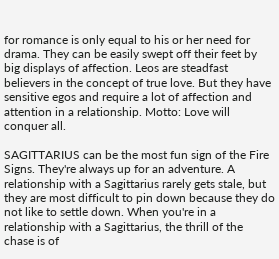for romance is only equal to his or her need for drama. They can be easily swept off their feet by big displays of affection. Leos are steadfast believers in the concept of true love. But they have sensitive egos and require a lot of affection and attention in a relationship. Motto: Love will conquer all.

SAGITTARIUS can be the most fun sign of the Fire Signs. They're always up for an adventure. A relationship with a Sagittarius rarely gets stale, but they are most difficult to pin down because they do not like to settle down. When you're in a relationship with a Sagittarius, the thrill of the chase is of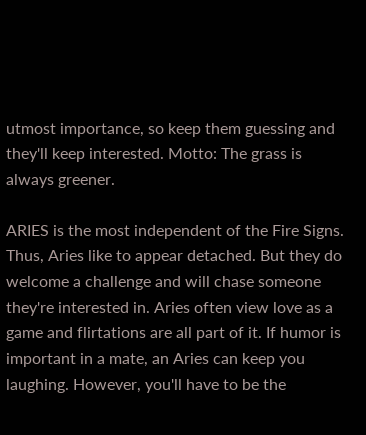utmost importance, so keep them guessing and they'll keep interested. Motto: The grass is always greener.

ARIES is the most independent of the Fire Signs. Thus, Aries like to appear detached. But they do welcome a challenge and will chase someone they're interested in. Aries often view love as a game and flirtations are all part of it. If humor is important in a mate, an Aries can keep you laughing. However, you'll have to be the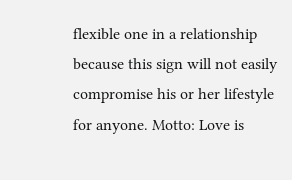flexible one in a relationship because this sign will not easily compromise his or her lifestyle for anyone. Motto: Love is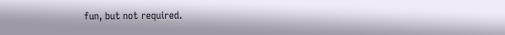fun, but not required.